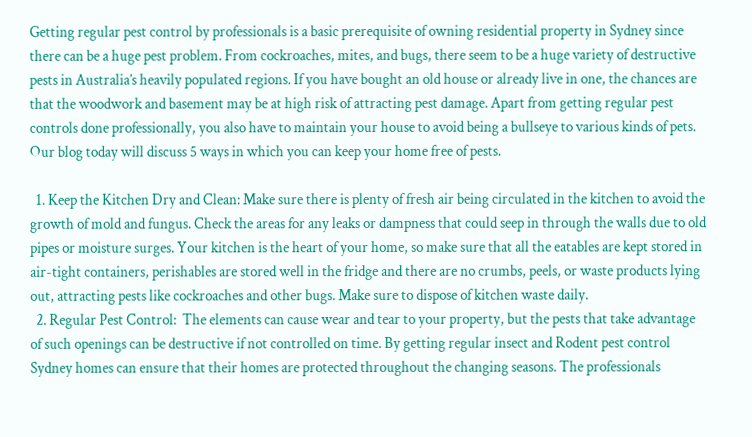Getting regular pest control by professionals is a basic prerequisite of owning residential property in Sydney since there can be a huge pest problem. From cockroaches, mites, and bugs, there seem to be a huge variety of destructive pests in Australia’s heavily populated regions. If you have bought an old house or already live in one, the chances are that the woodwork and basement may be at high risk of attracting pest damage. Apart from getting regular pest controls done professionally, you also have to maintain your house to avoid being a bullseye to various kinds of pets. Our blog today will discuss 5 ways in which you can keep your home free of pests.

  1. Keep the Kitchen Dry and Clean: Make sure there is plenty of fresh air being circulated in the kitchen to avoid the growth of mold and fungus. Check the areas for any leaks or dampness that could seep in through the walls due to old pipes or moisture surges. Your kitchen is the heart of your home, so make sure that all the eatables are kept stored in air-tight containers, perishables are stored well in the fridge and there are no crumbs, peels, or waste products lying out, attracting pests like cockroaches and other bugs. Make sure to dispose of kitchen waste daily.
  2. Regular Pest Control:  The elements can cause wear and tear to your property, but the pests that take advantage of such openings can be destructive if not controlled on time. By getting regular insect and Rodent pest control Sydney homes can ensure that their homes are protected throughout the changing seasons. The professionals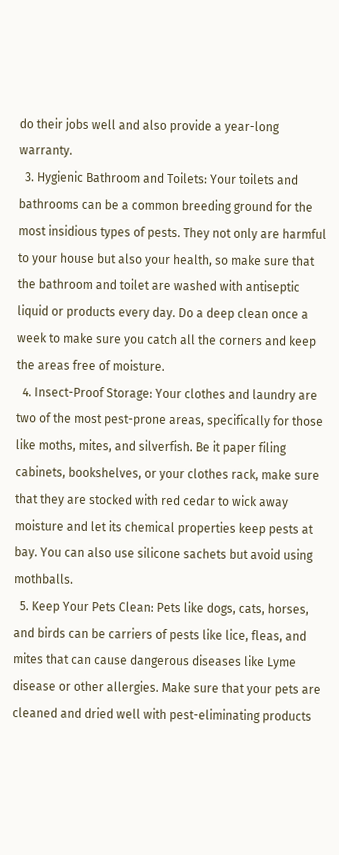do their jobs well and also provide a year-long warranty.
  3. Hygienic Bathroom and Toilets: Your toilets and bathrooms can be a common breeding ground for the most insidious types of pests. They not only are harmful to your house but also your health, so make sure that the bathroom and toilet are washed with antiseptic liquid or products every day. Do a deep clean once a week to make sure you catch all the corners and keep the areas free of moisture.
  4. Insect-Proof Storage: Your clothes and laundry are two of the most pest-prone areas, specifically for those like moths, mites, and silverfish. Be it paper filing cabinets, bookshelves, or your clothes rack, make sure that they are stocked with red cedar to wick away moisture and let its chemical properties keep pests at bay. You can also use silicone sachets but avoid using mothballs.
  5. Keep Your Pets Clean: Pets like dogs, cats, horses, and birds can be carriers of pests like lice, fleas, and mites that can cause dangerous diseases like Lyme disease or other allergies. Make sure that your pets are cleaned and dried well with pest-eliminating products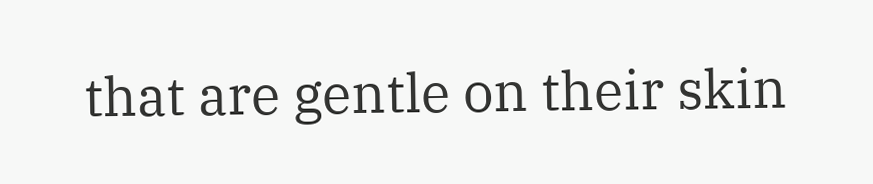that are gentle on their skin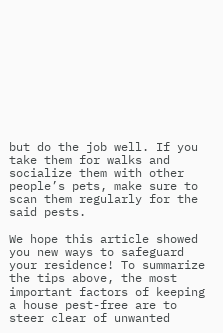but do the job well. If you take them for walks and socialize them with other people’s pets, make sure to scan them regularly for the said pests.

We hope this article showed you new ways to safeguard your residence! To summarize the tips above, the most important factors of keeping a house pest-free are to steer clear of unwanted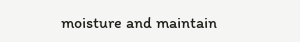moisture and maintain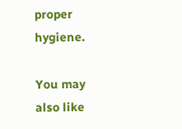proper hygiene.

You may also like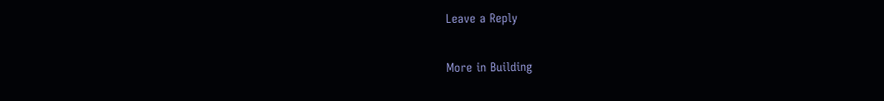Leave a Reply

More in Building